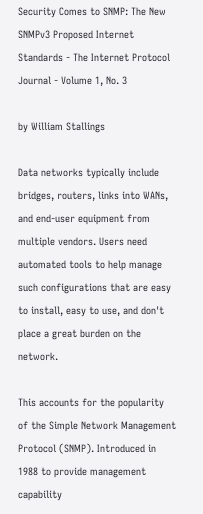Security Comes to SNMP: The New SNMPv3 Proposed Internet Standards - The Internet Protocol Journal - Volume 1, No. 3

by William Stallings

Data networks typically include bridges, routers, links into WANs, and end-user equipment from multiple vendors. Users need automated tools to help manage such configurations that are easy to install, easy to use, and don't place a great burden on the network.

This accounts for the popularity of the Simple Network Management Protocol (SNMP). Introduced in 1988 to provide management capability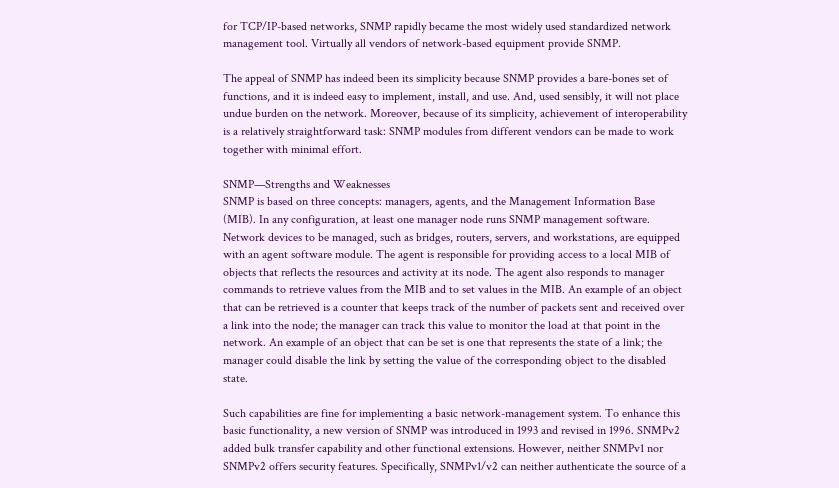for TCP/IP-based networks, SNMP rapidly became the most widely used standardized network management tool. Virtually all vendors of network-based equipment provide SNMP.

The appeal of SNMP has indeed been its simplicity because SNMP provides a bare-bones set of functions, and it is indeed easy to implement, install, and use. And, used sensibly, it will not place undue burden on the network. Moreover, because of its simplicity, achievement of interoperability is a relatively straightforward task: SNMP modules from different vendors can be made to work together with minimal effort.

SNMP—Strengths and Weaknesses
SNMP is based on three concepts: managers, agents, and the Management Information Base (MIB). In any configuration, at least one manager node runs SNMP management software. Network devices to be managed, such as bridges, routers, servers, and workstations, are equipped with an agent software module. The agent is responsible for providing access to a local MIB of objects that reflects the resources and activity at its node. The agent also responds to manager commands to retrieve values from the MIB and to set values in the MIB. An example of an object that can be retrieved is a counter that keeps track of the number of packets sent and received over a link into the node; the manager can track this value to monitor the load at that point in the network. An example of an object that can be set is one that represents the state of a link; the manager could disable the link by setting the value of the corresponding object to the disabled state.

Such capabilities are fine for implementing a basic network-management system. To enhance this basic functionality, a new version of SNMP was introduced in 1993 and revised in 1996. SNMPv2 added bulk transfer capability and other functional extensions. However, neither SNMPv1 nor SNMPv2 offers security features. Specifically, SNMPv1/v2 can neither authenticate the source of a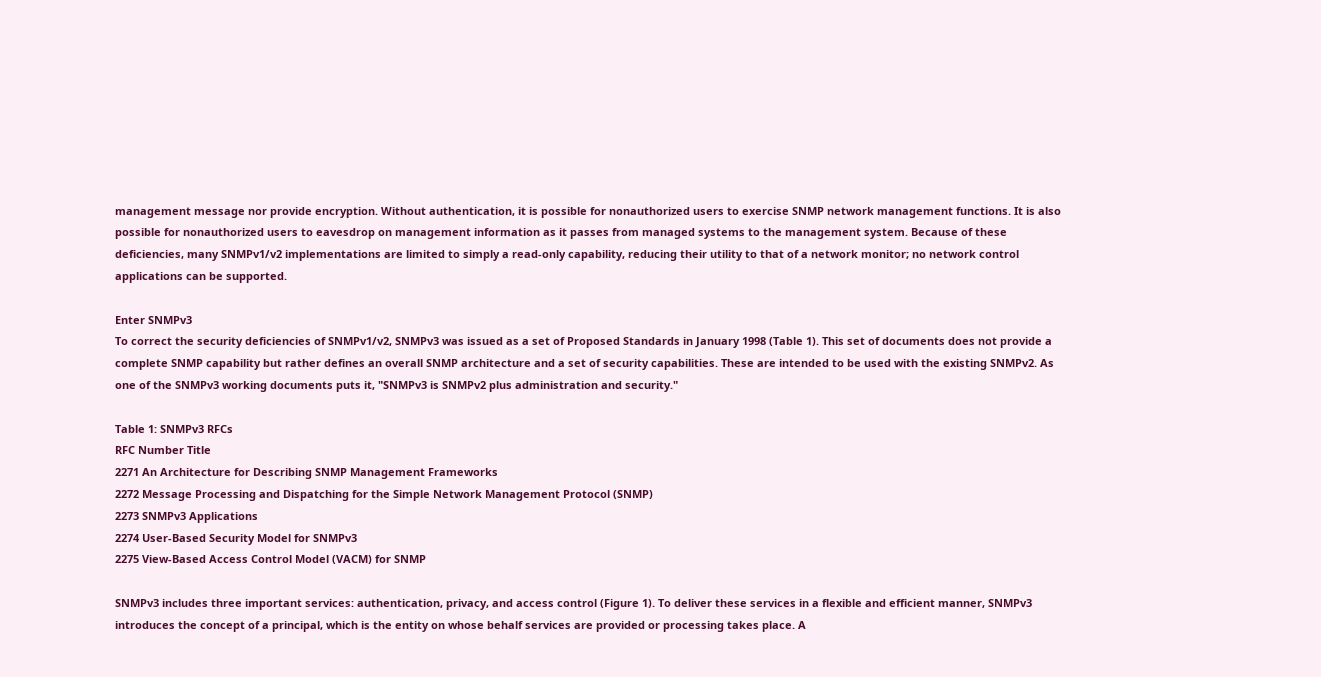management message nor provide encryption. Without authentication, it is possible for nonauthorized users to exercise SNMP network management functions. It is also possible for nonauthorized users to eavesdrop on management information as it passes from managed systems to the management system. Because of these deficiencies, many SNMPv1/v2 implementations are limited to simply a read-only capability, reducing their utility to that of a network monitor; no network control applications can be supported.

Enter SNMPv3
To correct the security deficiencies of SNMPv1/v2, SNMPv3 was issued as a set of Proposed Standards in January 1998 (Table 1). This set of documents does not provide a complete SNMP capability but rather defines an overall SNMP architecture and a set of security capabilities. These are intended to be used with the existing SNMPv2. As one of the SNMPv3 working documents puts it, "SNMPv3 is SNMPv2 plus administration and security."

Table 1: SNMPv3 RFCs
RFC Number Title
2271 An Architecture for Describing SNMP Management Frameworks
2272 Message Processing and Dispatching for the Simple Network Management Protocol (SNMP)
2273 SNMPv3 Applications
2274 User-Based Security Model for SNMPv3
2275 View-Based Access Control Model (VACM) for SNMP

SNMPv3 includes three important services: authentication, privacy, and access control (Figure 1). To deliver these services in a flexible and efficient manner, SNMPv3 introduces the concept of a principal, which is the entity on whose behalf services are provided or processing takes place. A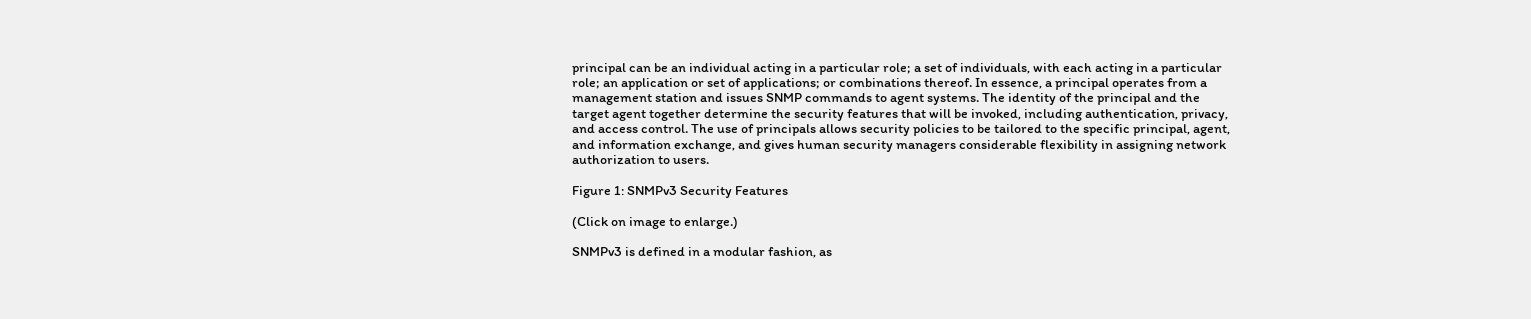principal can be an individual acting in a particular role; a set of individuals, with each acting in a particular role; an application or set of applications; or combinations thereof. In essence, a principal operates from a management station and issues SNMP commands to agent systems. The identity of the principal and the target agent together determine the security features that will be invoked, including authentication, privacy, and access control. The use of principals allows security policies to be tailored to the specific principal, agent, and information exchange, and gives human security managers considerable flexibility in assigning network authorization to users.

Figure 1: SNMPv3 Security Features

(Click on image to enlarge.)

SNMPv3 is defined in a modular fashion, as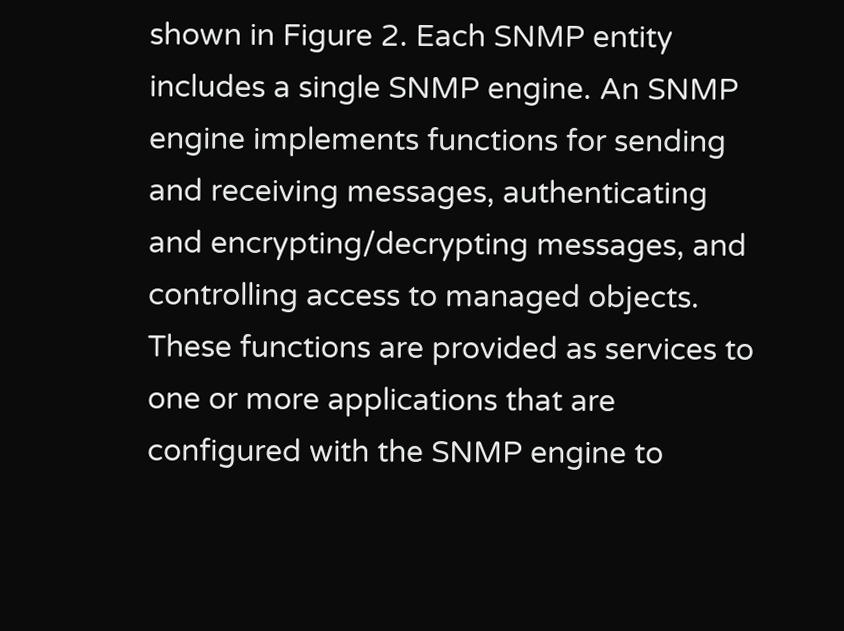shown in Figure 2. Each SNMP entity includes a single SNMP engine. An SNMP engine implements functions for sending and receiving messages, authenticating and encrypting/decrypting messages, and controlling access to managed objects. These functions are provided as services to one or more applications that are configured with the SNMP engine to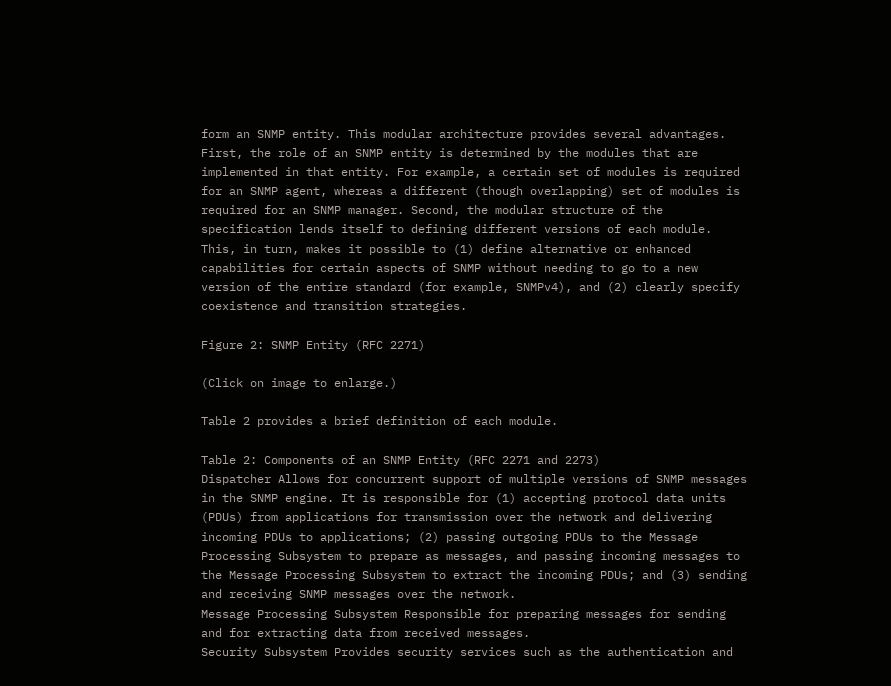form an SNMP entity. This modular architecture provides several advantages. First, the role of an SNMP entity is determined by the modules that are implemented in that entity. For example, a certain set of modules is required for an SNMP agent, whereas a different (though overlapping) set of modules is required for an SNMP manager. Second, the modular structure of the specification lends itself to defining different versions of each module. This, in turn, makes it possible to (1) define alternative or enhanced capabilities for certain aspects of SNMP without needing to go to a new version of the entire standard (for example, SNMPv4), and (2) clearly specify coexistence and transition strategies.

Figure 2: SNMP Entity (RFC 2271)

(Click on image to enlarge.)

Table 2 provides a brief definition of each module.

Table 2: Components of an SNMP Entity (RFC 2271 and 2273)
Dispatcher Allows for concurrent support of multiple versions of SNMP messages in the SNMP engine. It is responsible for (1) accepting protocol data units (PDUs) from applications for transmission over the network and delivering incoming PDUs to applications; (2) passing outgoing PDUs to the Message Processing Subsystem to prepare as messages, and passing incoming messages to the Message Processing Subsystem to extract the incoming PDUs; and (3) sending and receiving SNMP messages over the network.
Message Processing Subsystem Responsible for preparing messages for sending and for extracting data from received messages.
Security Subsystem Provides security services such as the authentication and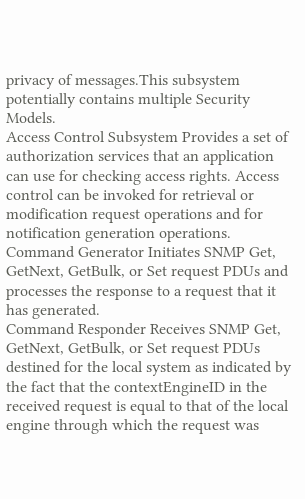privacy of messages.This subsystem potentially contains multiple Security Models.
Access Control Subsystem Provides a set of authorization services that an application can use for checking access rights. Access control can be invoked for retrieval or modification request operations and for notification generation operations.
Command Generator Initiates SNMP Get, GetNext, GetBulk, or Set request PDUs and processes the response to a request that it has generated.
Command Responder Receives SNMP Get, GetNext, GetBulk, or Set request PDUs destined for the local system as indicated by the fact that the contextEngineID in the received request is equal to that of the local engine through which the request was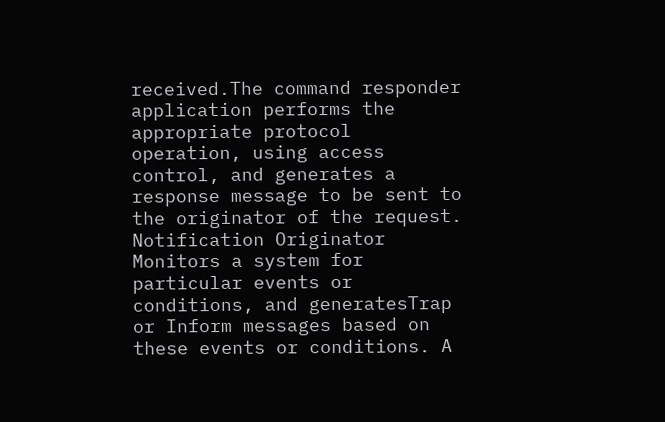received.The command responder application performs the appropriate protocol operation, using access control, and generates a response message to be sent to the originator of the request.
Notification Originator Monitors a system for particular events or conditions, and generatesTrap or Inform messages based on these events or conditions. A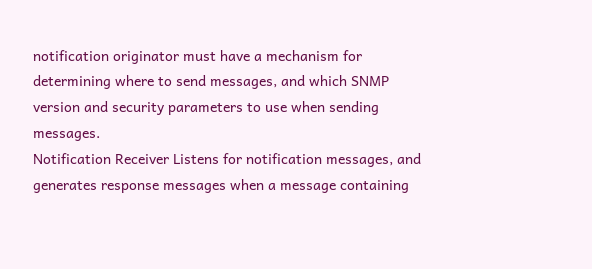notification originator must have a mechanism for determining where to send messages, and which SNMP version and security parameters to use when sending messages.
Notification Receiver Listens for notification messages, and generates response messages when a message containing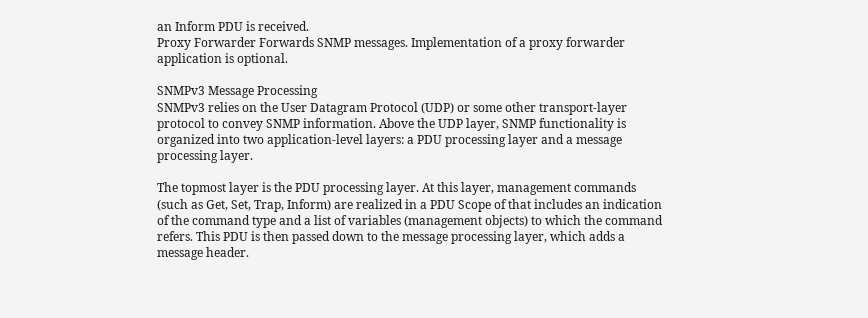an Inform PDU is received.
Proxy Forwarder Forwards SNMP messages. Implementation of a proxy forwarder application is optional.

SNMPv3 Message Processing
SNMPv3 relies on the User Datagram Protocol (UDP) or some other transport-layer protocol to convey SNMP information. Above the UDP layer, SNMP functionality is organized into two application-level layers: a PDU processing layer and a message processing layer.

The topmost layer is the PDU processing layer. At this layer, management commands (such as Get, Set, Trap, Inform) are realized in a PDU Scope of that includes an indication of the command type and a list of variables (management objects) to which the command refers. This PDU is then passed down to the message processing layer, which adds a message header.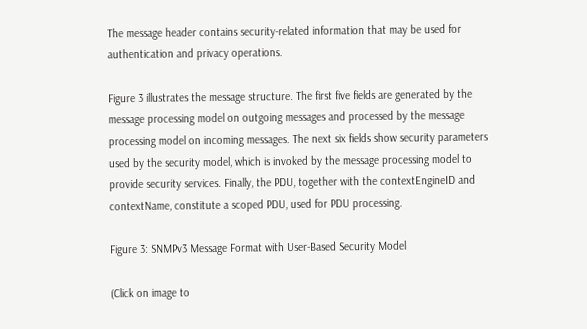The message header contains security-related information that may be used for authentication and privacy operations.

Figure 3 illustrates the message structure. The first five fields are generated by the message processing model on outgoing messages and processed by the message processing model on incoming messages. The next six fields show security parameters used by the security model, which is invoked by the message processing model to provide security services. Finally, the PDU, together with the contextEngineID and contextName, constitute a scoped PDU, used for PDU processing.

Figure 3: SNMPv3 Message Format with User-Based Security Model

(Click on image to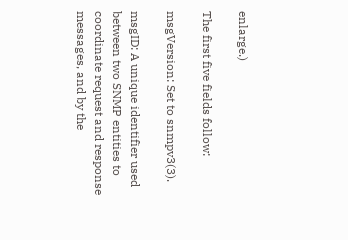enlarge.)

The first five fields follow:

msgVersion: Set to snmpv3(3).

msgID: A unique identifier used between two SNMP entities to coordinate request and response messages, and by the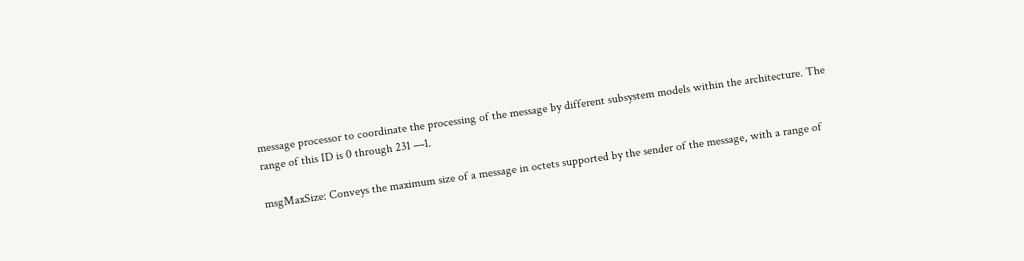message processor to coordinate the processing of the message by different subsystem models within the architecture. The range of this ID is 0 through 231 —1.

msgMaxSize: Conveys the maximum size of a message in octets supported by the sender of the message, with a range of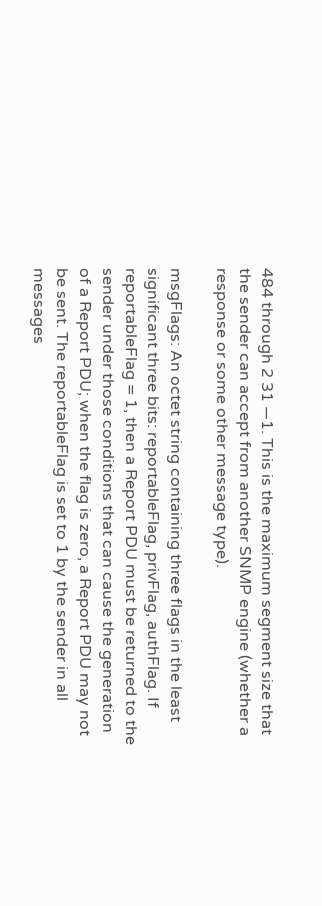484 through 2 31 —1. This is the maximum segment size that the sender can accept from another SNMP engine (whether a response or some other message type).

msgFlags: An octet string containing three flags in the least significant three bits: reportableFlag, privFlag, authFlag. If reportableFlag = 1, then a Report PDU must be returned to the sender under those conditions that can cause the generation of a Report PDU; when the flag is zero, a Report PDU may not be sent. The reportableFlag is set to 1 by the sender in all messages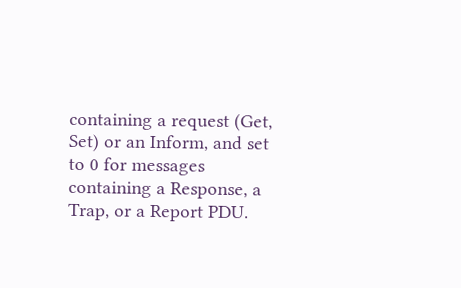containing a request (Get, Set) or an Inform, and set to 0 for messages containing a Response, a Trap, or a Report PDU.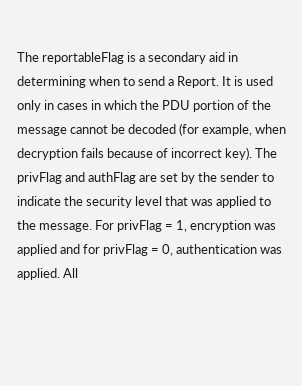The reportableFlag is a secondary aid in determining when to send a Report. It is used only in cases in which the PDU portion of the message cannot be decoded (for example, when decryption fails because of incorrect key). The privFlag and authFlag are set by the sender to indicate the security level that was applied to the message. For privFlag = 1, encryption was applied and for privFlag = 0, authentication was applied. All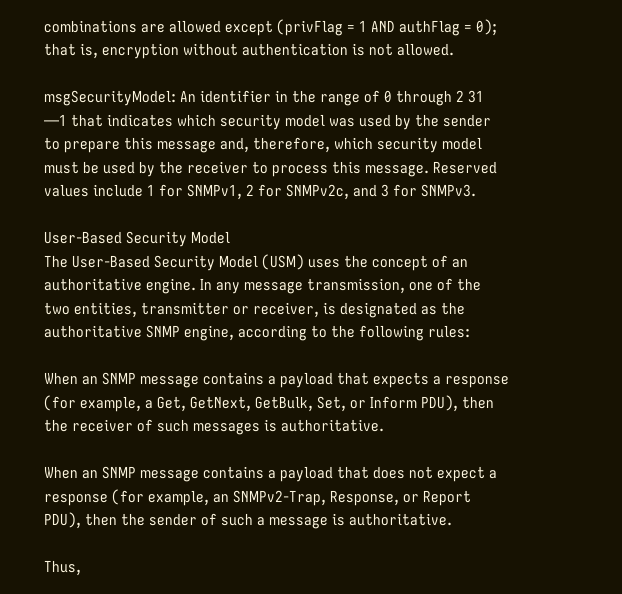combinations are allowed except (privFlag = 1 AND authFlag = 0); that is, encryption without authentication is not allowed.

msgSecurityModel: An identifier in the range of 0 through 2 31 —1 that indicates which security model was used by the sender to prepare this message and, therefore, which security model must be used by the receiver to process this message. Reserved values include 1 for SNMPv1, 2 for SNMPv2c, and 3 for SNMPv3.

User-Based Security Model
The User-Based Security Model (USM) uses the concept of an authoritative engine. In any message transmission, one of the two entities, transmitter or receiver, is designated as the authoritative SNMP engine, according to the following rules:

When an SNMP message contains a payload that expects a response (for example, a Get, GetNext, GetBulk, Set, or Inform PDU), then the receiver of such messages is authoritative.

When an SNMP message contains a payload that does not expect a response (for example, an SNMPv2-Trap, Response, or Report PDU), then the sender of such a message is authoritative.

Thus,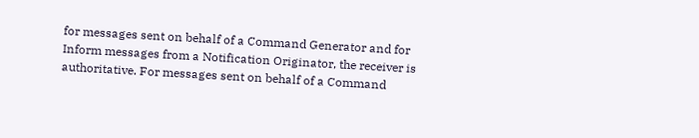for messages sent on behalf of a Command Generator and for Inform messages from a Notification Originator, the receiver is authoritative. For messages sent on behalf of a Command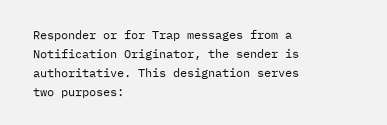Responder or for Trap messages from a Notification Originator, the sender is authoritative. This designation serves two purposes: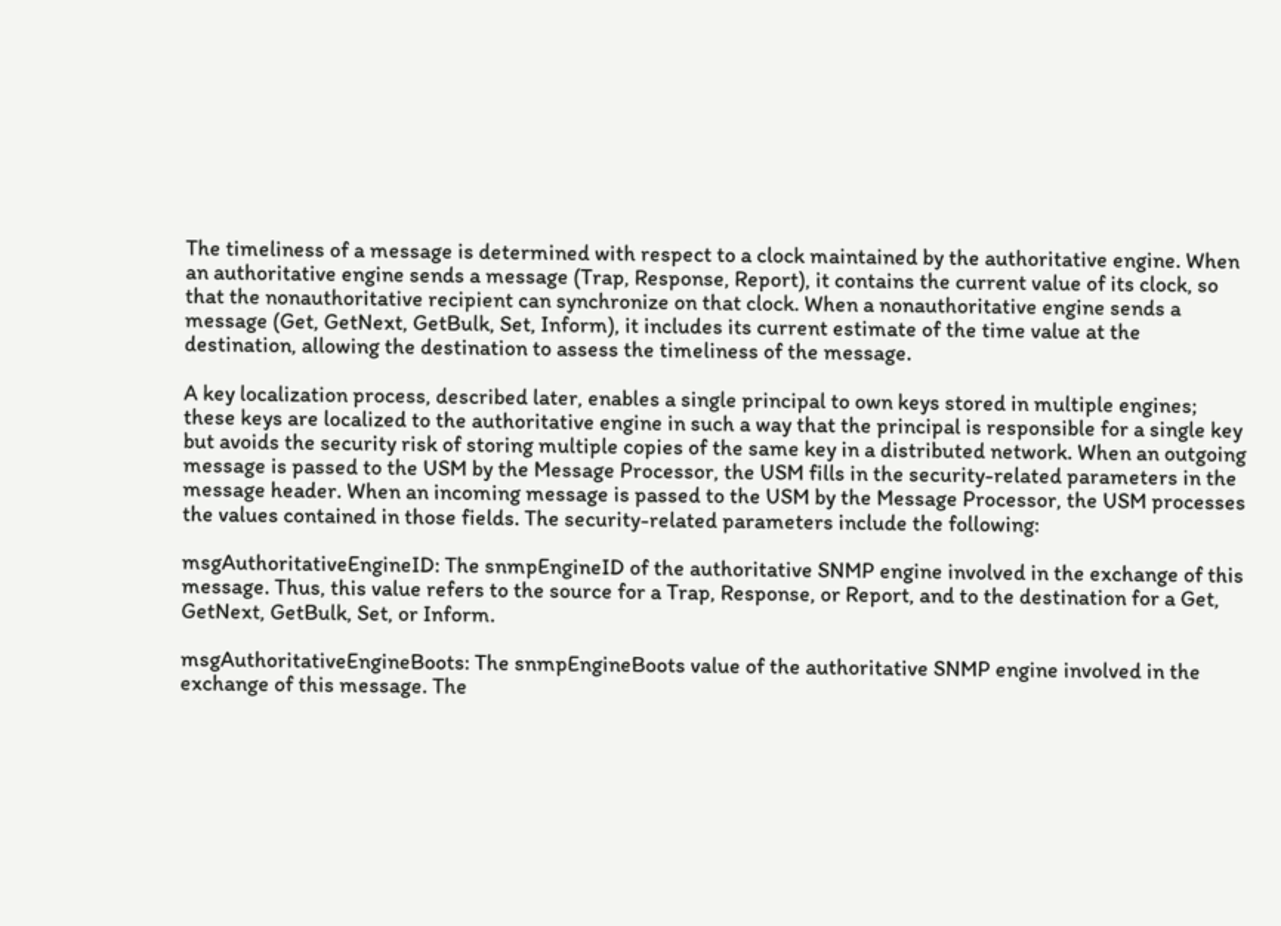The timeliness of a message is determined with respect to a clock maintained by the authoritative engine. When an authoritative engine sends a message (Trap, Response, Report), it contains the current value of its clock, so that the nonauthoritative recipient can synchronize on that clock. When a nonauthoritative engine sends a message (Get, GetNext, GetBulk, Set, Inform), it includes its current estimate of the time value at the destination, allowing the destination to assess the timeliness of the message.

A key localization process, described later, enables a single principal to own keys stored in multiple engines; these keys are localized to the authoritative engine in such a way that the principal is responsible for a single key but avoids the security risk of storing multiple copies of the same key in a distributed network. When an outgoing message is passed to the USM by the Message Processor, the USM fills in the security-related parameters in the message header. When an incoming message is passed to the USM by the Message Processor, the USM processes the values contained in those fields. The security-related parameters include the following:

msgAuthoritativeEngineID: The snmpEngineID of the authoritative SNMP engine involved in the exchange of this message. Thus, this value refers to the source for a Trap, Response, or Report, and to the destination for a Get, GetNext, GetBulk, Set, or Inform.

msgAuthoritativeEngineBoots: The snmpEngineBoots value of the authoritative SNMP engine involved in the exchange of this message. The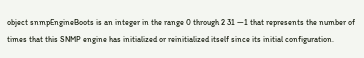object snmpEngineBoots is an integer in the range 0 through 2 31 —1 that represents the number of times that this SNMP engine has initialized or reinitialized itself since its initial configuration.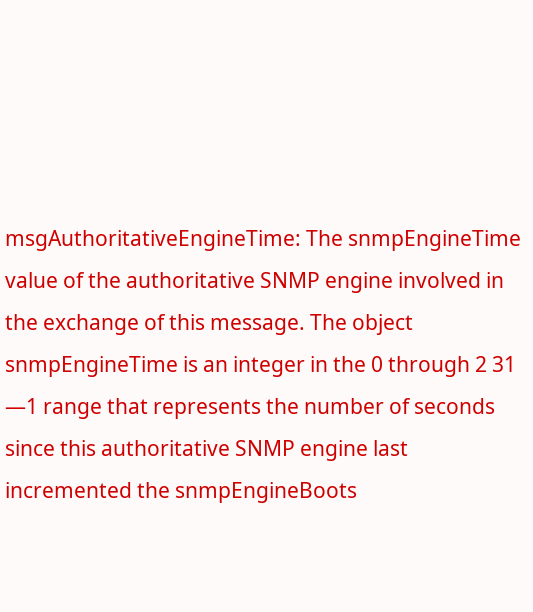msgAuthoritativeEngineTime: The snmpEngineTime value of the authoritative SNMP engine involved in the exchange of this message. The object snmpEngineTime is an integer in the 0 through 2 31 —1 range that represents the number of seconds since this authoritative SNMP engine last incremented the snmpEngineBoots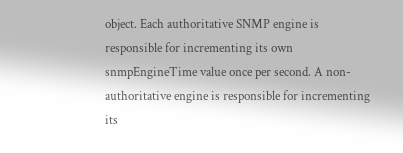object. Each authoritative SNMP engine is responsible for incrementing its own snmpEngineTime value once per second. A non-authoritative engine is responsible for incrementing its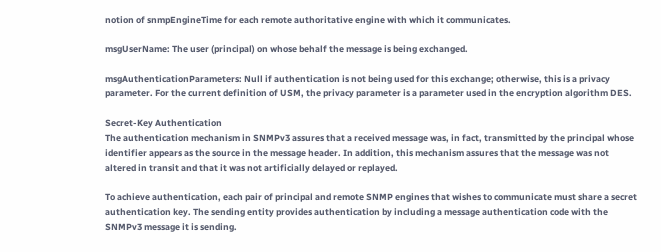notion of snmpEngineTime for each remote authoritative engine with which it communicates.

msgUserName: The user (principal) on whose behalf the message is being exchanged.

msgAuthenticationParameters: Null if authentication is not being used for this exchange; otherwise, this is a privacy parameter. For the current definition of USM, the privacy parameter is a parameter used in the encryption algorithm DES.

Secret-Key Authentication
The authentication mechanism in SNMPv3 assures that a received message was, in fact, transmitted by the principal whose identifier appears as the source in the message header. In addition, this mechanism assures that the message was not altered in transit and that it was not artificially delayed or replayed.

To achieve authentication, each pair of principal and remote SNMP engines that wishes to communicate must share a secret authentication key. The sending entity provides authentication by including a message authentication code with the SNMPv3 message it is sending.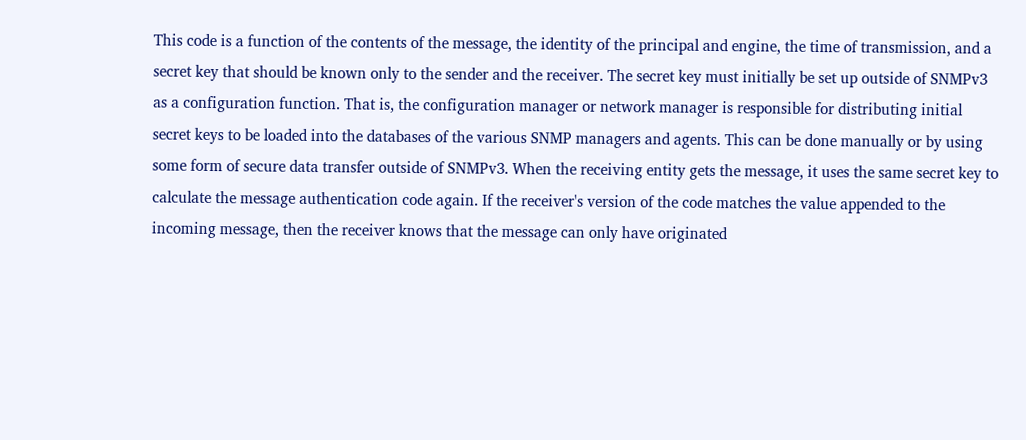This code is a function of the contents of the message, the identity of the principal and engine, the time of transmission, and a secret key that should be known only to the sender and the receiver. The secret key must initially be set up outside of SNMPv3 as a configuration function. That is, the configuration manager or network manager is responsible for distributing initial secret keys to be loaded into the databases of the various SNMP managers and agents. This can be done manually or by using some form of secure data transfer outside of SNMPv3. When the receiving entity gets the message, it uses the same secret key to calculate the message authentication code again. If the receiver's version of the code matches the value appended to the incoming message, then the receiver knows that the message can only have originated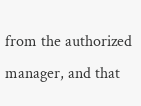from the authorized manager, and that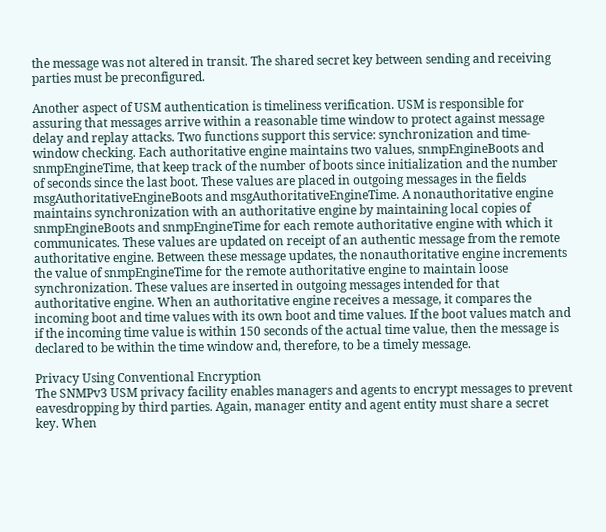the message was not altered in transit. The shared secret key between sending and receiving parties must be preconfigured.

Another aspect of USM authentication is timeliness verification. USM is responsible for assuring that messages arrive within a reasonable time window to protect against message delay and replay attacks. Two functions support this service: synchronization and time-window checking. Each authoritative engine maintains two values, snmpEngineBoots and snmpEngineTime, that keep track of the number of boots since initialization and the number of seconds since the last boot. These values are placed in outgoing messages in the fields msgAuthoritativeEngineBoots and msgAuthoritativeEngineTime. A nonauthoritative engine maintains synchronization with an authoritative engine by maintaining local copies of snmpEngineBoots and snmpEngineTime for each remote authoritative engine with which it communicates. These values are updated on receipt of an authentic message from the remote authoritative engine. Between these message updates, the nonauthoritative engine increments the value of snmpEngineTime for the remote authoritative engine to maintain loose synchronization. These values are inserted in outgoing messages intended for that authoritative engine. When an authoritative engine receives a message, it compares the incoming boot and time values with its own boot and time values. If the boot values match and if the incoming time value is within 150 seconds of the actual time value, then the message is declared to be within the time window and, therefore, to be a timely message.

Privacy Using Conventional Encryption
The SNMPv3 USM privacy facility enables managers and agents to encrypt messages to prevent eavesdropping by third parties. Again, manager entity and agent entity must share a secret key. When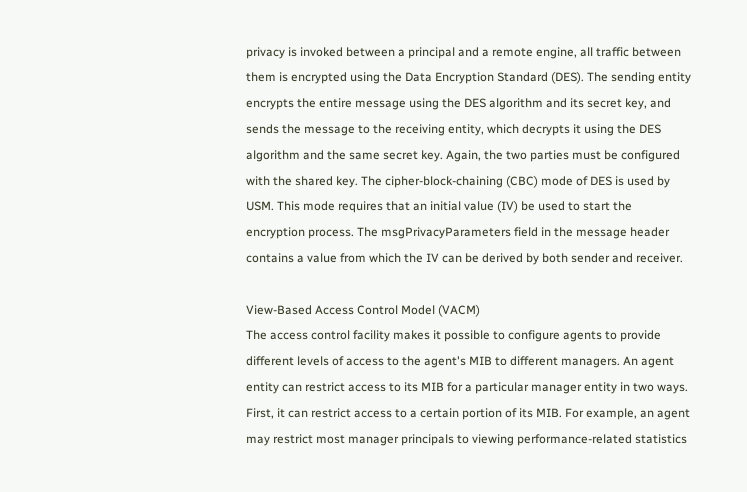privacy is invoked between a principal and a remote engine, all traffic between them is encrypted using the Data Encryption Standard (DES). The sending entity encrypts the entire message using the DES algorithm and its secret key, and sends the message to the receiving entity, which decrypts it using the DES algorithm and the same secret key. Again, the two parties must be configured with the shared key. The cipher-block-chaining (CBC) mode of DES is used by USM. This mode requires that an initial value (IV) be used to start the encryption process. The msgPrivacyParameters field in the message header contains a value from which the IV can be derived by both sender and receiver.

View-Based Access Control Model (VACM)
The access control facility makes it possible to configure agents to provide different levels of access to the agent's MIB to different managers. An agent entity can restrict access to its MIB for a particular manager entity in two ways. First, it can restrict access to a certain portion of its MIB. For example, an agent may restrict most manager principals to viewing performance-related statistics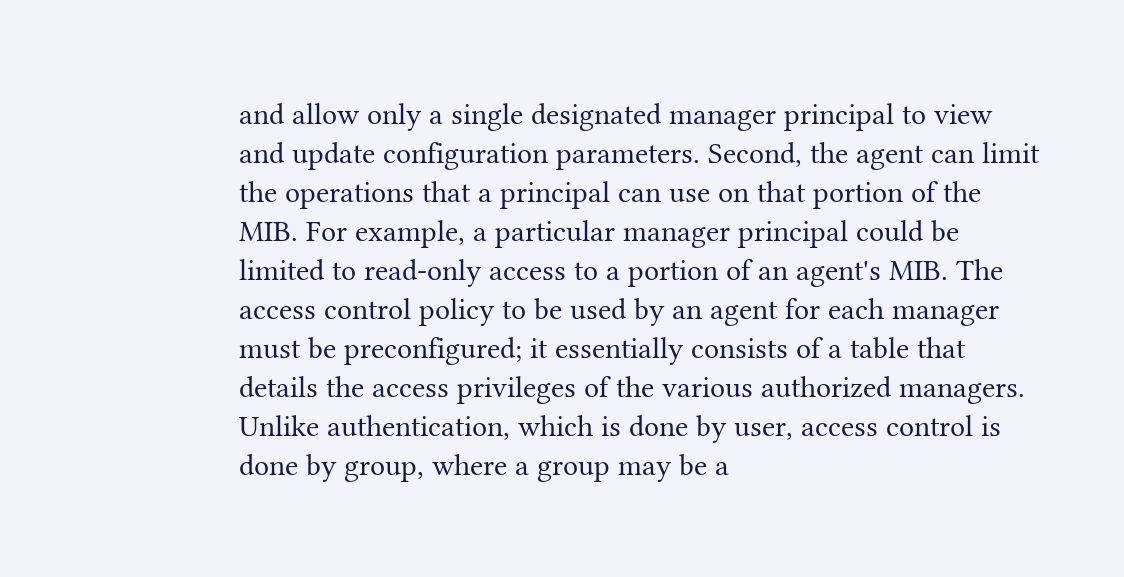and allow only a single designated manager principal to view and update configuration parameters. Second, the agent can limit the operations that a principal can use on that portion of the MIB. For example, a particular manager principal could be limited to read-only access to a portion of an agent's MIB. The access control policy to be used by an agent for each manager must be preconfigured; it essentially consists of a table that details the access privileges of the various authorized managers. Unlike authentication, which is done by user, access control is done by group, where a group may be a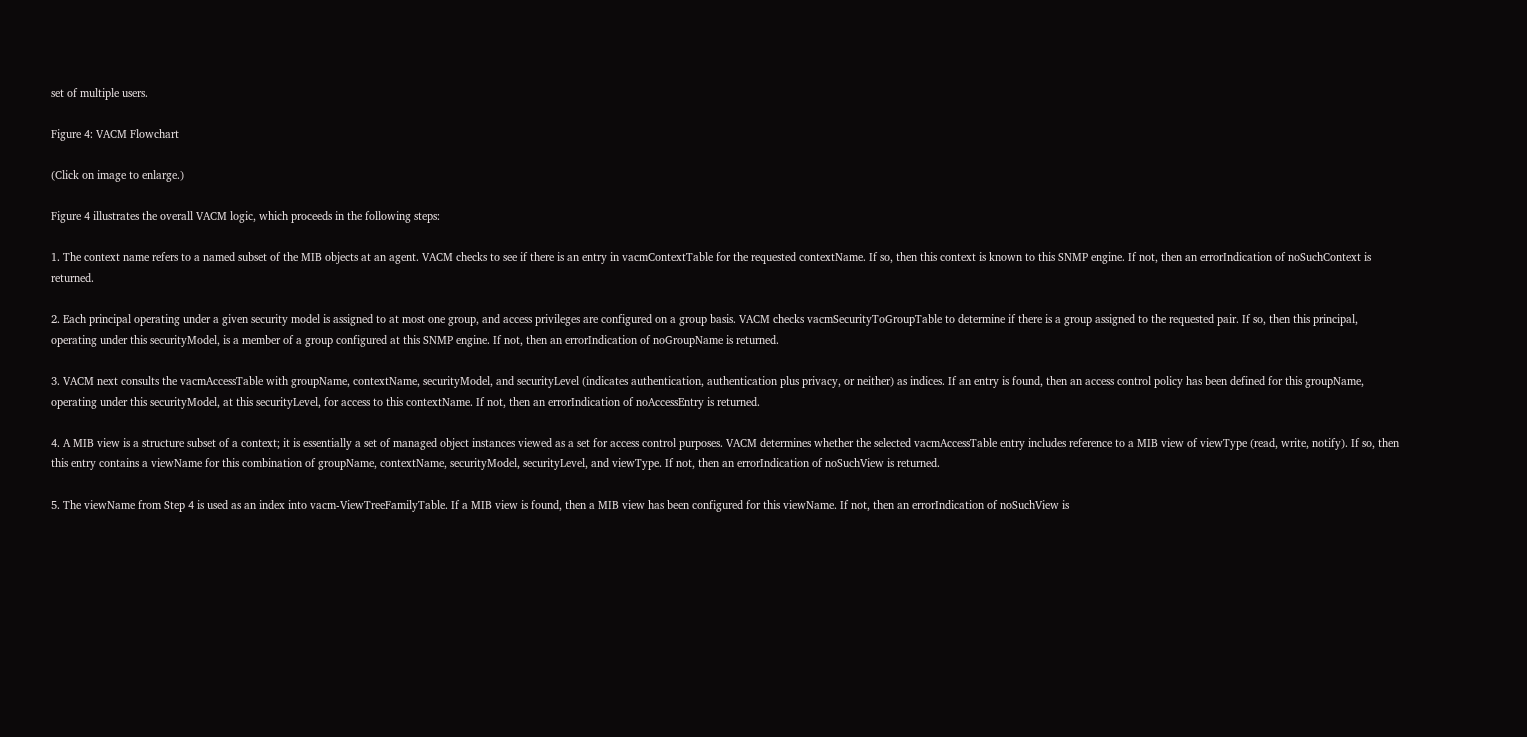set of multiple users.

Figure 4: VACM Flowchart

(Click on image to enlarge.)

Figure 4 illustrates the overall VACM logic, which proceeds in the following steps:

1. The context name refers to a named subset of the MIB objects at an agent. VACM checks to see if there is an entry in vacmContextTable for the requested contextName. If so, then this context is known to this SNMP engine. If not, then an errorIndication of noSuchContext is returned.

2. Each principal operating under a given security model is assigned to at most one group, and access privileges are configured on a group basis. VACM checks vacmSecurityToGroupTable to determine if there is a group assigned to the requested pair. If so, then this principal, operating under this securityModel, is a member of a group configured at this SNMP engine. If not, then an errorIndication of noGroupName is returned.

3. VACM next consults the vacmAccessTable with groupName, contextName, securityModel, and securityLevel (indicates authentication, authentication plus privacy, or neither) as indices. If an entry is found, then an access control policy has been defined for this groupName, operating under this securityModel, at this securityLevel, for access to this contextName. If not, then an errorIndication of noAccessEntry is returned.

4. A MIB view is a structure subset of a context; it is essentially a set of managed object instances viewed as a set for access control purposes. VACM determines whether the selected vacmAccessTable entry includes reference to a MIB view of viewType (read, write, notify). If so, then this entry contains a viewName for this combination of groupName, contextName, securityModel, securityLevel, and viewType. If not, then an errorIndication of noSuchView is returned.

5. The viewName from Step 4 is used as an index into vacm-ViewTreeFamilyTable. If a MIB view is found, then a MIB view has been configured for this viewName. If not, then an errorIndication of noSuchView is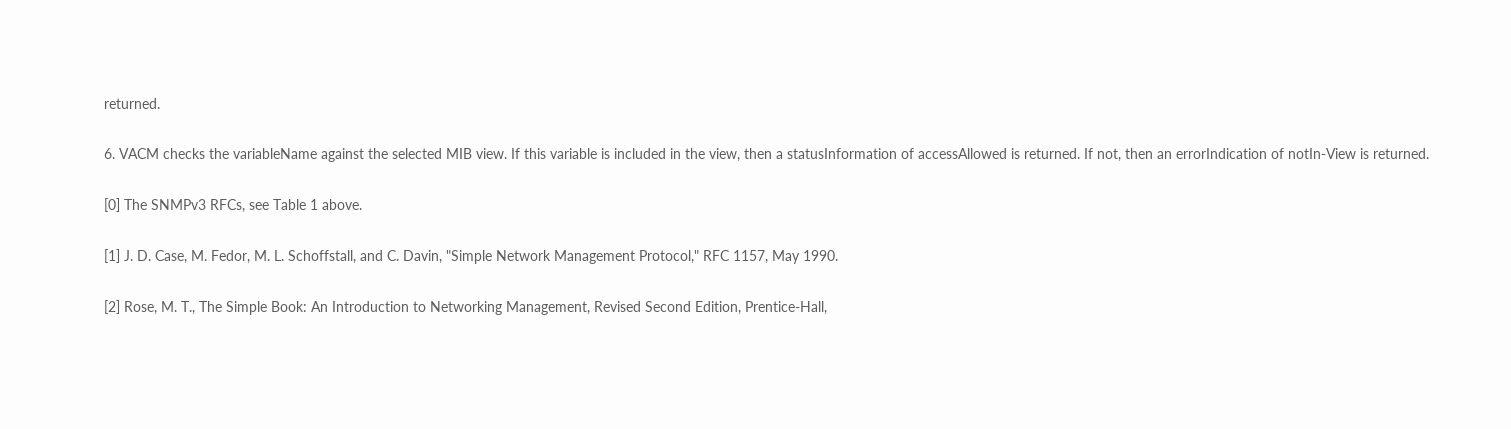returned.

6. VACM checks the variableName against the selected MIB view. If this variable is included in the view, then a statusInformation of accessAllowed is returned. If not, then an errorIndication of notIn-View is returned.

[0] The SNMPv3 RFCs, see Table 1 above.

[1] J. D. Case, M. Fedor, M. L. Schoffstall, and C. Davin, "Simple Network Management Protocol," RFC 1157, May 1990.

[2] Rose, M. T., The Simple Book: An Introduction to Networking Management, Revised Second Edition, Prentice-Hall,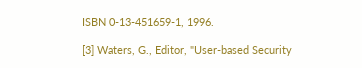ISBN 0-13-451659-1, 1996.

[3] Waters, G., Editor, "User-based Security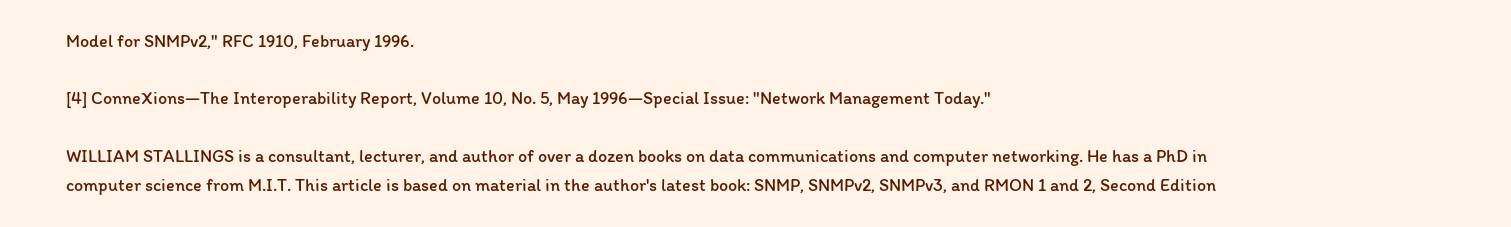Model for SNMPv2," RFC 1910, February 1996.

[4] ConneXions—The Interoperability Report, Volume 10, No. 5, May 1996—Special Issue: "Network Management Today."

WILLIAM STALLINGS is a consultant, lecturer, and author of over a dozen books on data communications and computer networking. He has a PhD in computer science from M.I.T. This article is based on material in the author's latest book: SNMP, SNMPv2, SNMPv3, and RMON 1 and 2, Second Edition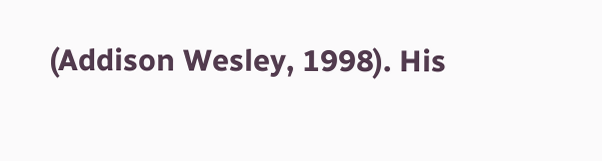(Addison Wesley, 1998). His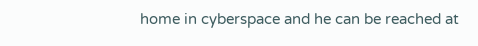home in cyberspace and he can be reached at